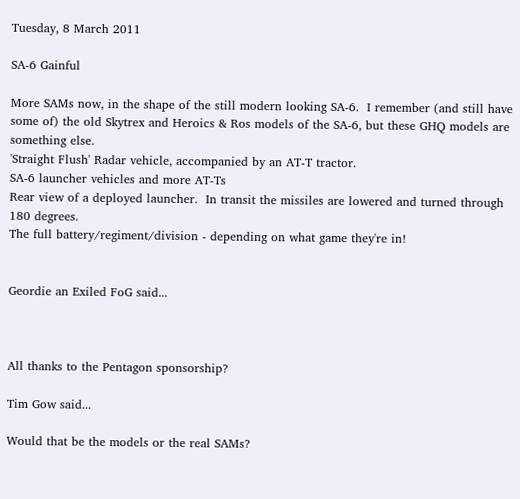Tuesday, 8 March 2011

SA-6 Gainful

More SAMs now, in the shape of the still modern looking SA-6.  I remember (and still have some of) the old Skytrex and Heroics & Ros models of the SA-6, but these GHQ models are something else.
'Straight Flush' Radar vehicle, accompanied by an AT-T tractor.
SA-6 launcher vehicles and more AT-Ts
Rear view of a deployed launcher.  In transit the missiles are lowered and turned through 180 degrees.
The full battery/regiment/division - depending on what game they're in!


Geordie an Exiled FoG said...



All thanks to the Pentagon sponsorship?

Tim Gow said...

Would that be the models or the real SAMs?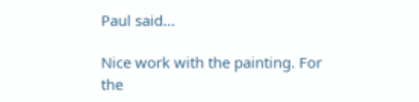Paul said...

Nice work with the painting. For the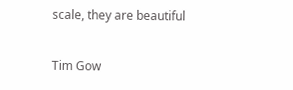scale, they are beautiful

Tim Gow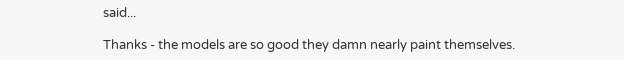said...

Thanks - the models are so good they damn nearly paint themselves.